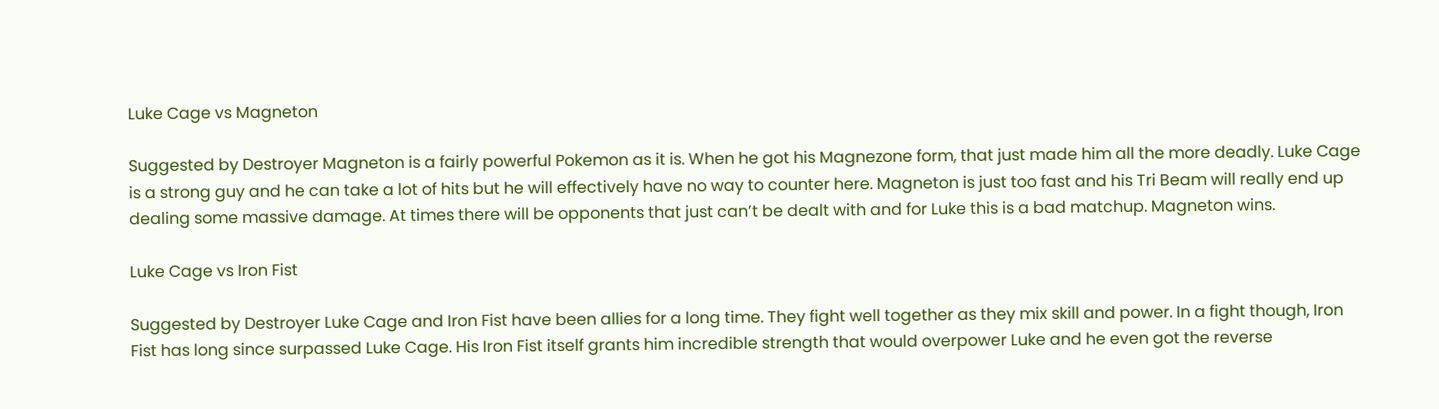Luke Cage vs Magneton

Suggested by Destroyer Magneton is a fairly powerful Pokemon as it is. When he got his Magnezone form, that just made him all the more deadly. Luke Cage is a strong guy and he can take a lot of hits but he will effectively have no way to counter here. Magneton is just too fast and his Tri Beam will really end up dealing some massive damage. At times there will be opponents that just can’t be dealt with and for Luke this is a bad matchup. Magneton wins.

Luke Cage vs Iron Fist

Suggested by Destroyer Luke Cage and Iron Fist have been allies for a long time. They fight well together as they mix skill and power. In a fight though, Iron Fist has long since surpassed Luke Cage. His Iron Fist itself grants him incredible strength that would overpower Luke and he even got the reverse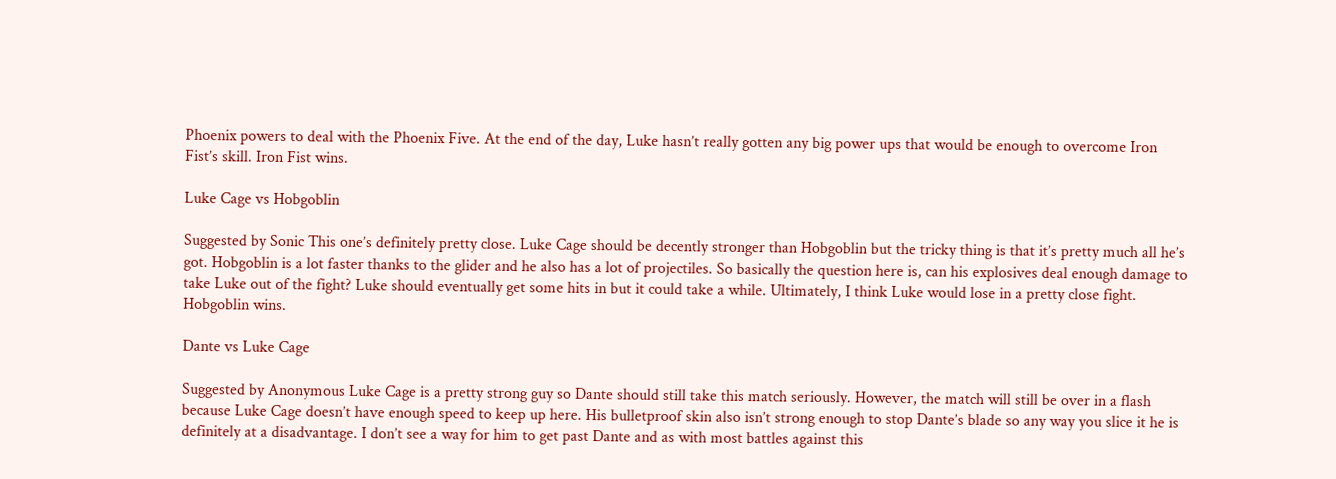Phoenix powers to deal with the Phoenix Five. At the end of the day, Luke hasn’t really gotten any big power ups that would be enough to overcome Iron Fist’s skill. Iron Fist wins.

Luke Cage vs Hobgoblin

Suggested by Sonic This one’s definitely pretty close. Luke Cage should be decently stronger than Hobgoblin but the tricky thing is that it’s pretty much all he’s got. Hobgoblin is a lot faster thanks to the glider and he also has a lot of projectiles. So basically the question here is, can his explosives deal enough damage to take Luke out of the fight? Luke should eventually get some hits in but it could take a while. Ultimately, I think Luke would lose in a pretty close fight. Hobgoblin wins.

Dante vs Luke Cage

Suggested by Anonymous Luke Cage is a pretty strong guy so Dante should still take this match seriously. However, the match will still be over in a flash because Luke Cage doesn’t have enough speed to keep up here. His bulletproof skin also isn’t strong enough to stop Dante’s blade so any way you slice it he is definitely at a disadvantage. I don’t see a way for him to get past Dante and as with most battles against this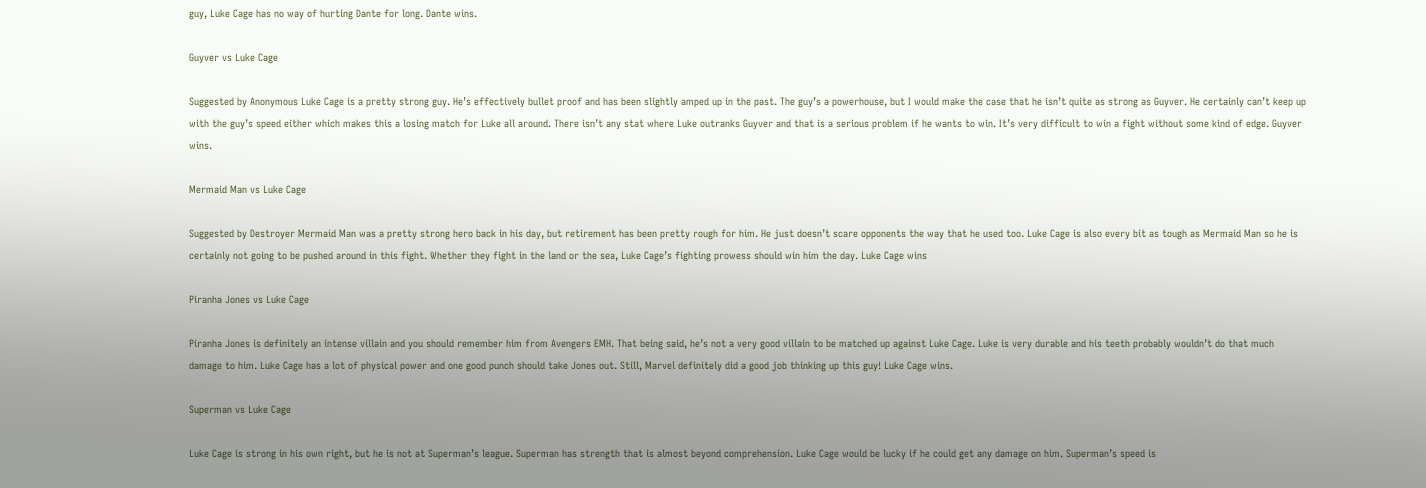guy, Luke Cage has no way of hurting Dante for long. Dante wins.

Guyver vs Luke Cage

Suggested by Anonymous Luke Cage is a pretty strong guy. He’s effectively bullet proof and has been slightly amped up in the past. The guy’s a powerhouse, but I would make the case that he isn’t quite as strong as Guyver. He certainly can’t keep up with the guy’s speed either which makes this a losing match for Luke all around. There isn’t any stat where Luke outranks Guyver and that is a serious problem if he wants to win. It’s very difficult to win a fight without some kind of edge. Guyver wins.

Mermaid Man vs Luke Cage

Suggested by Destroyer Mermaid Man was a pretty strong hero back in his day, but retirement has been pretty rough for him. He just doesn’t scare opponents the way that he used too. Luke Cage is also every bit as tough as Mermaid Man so he is certainly not going to be pushed around in this fight. Whether they fight in the land or the sea, Luke Cage’s fighting prowess should win him the day. Luke Cage wins

Piranha Jones vs Luke Cage

Piranha Jones is definitely an intense villain and you should remember him from Avengers EMH. That being said, he’s not a very good villain to be matched up against Luke Cage. Luke is very durable and his teeth probably wouldn’t do that much damage to him. Luke Cage has a lot of physical power and one good punch should take Jones out. Still, Marvel definitely did a good job thinking up this guy! Luke Cage wins.

Superman vs Luke Cage

Luke Cage is strong in his own right, but he is not at Superman’s league. Superman has strength that is almost beyond comprehension. Luke Cage would be lucky if he could get any damage on him. Superman’s speed is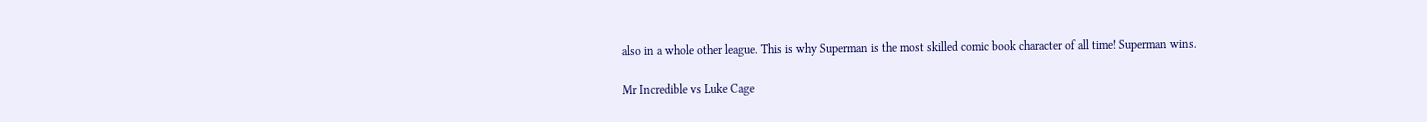also in a whole other league. This is why Superman is the most skilled comic book character of all time! Superman wins.

Mr Incredible vs Luke Cage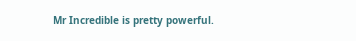Mr Incredible is pretty powerful.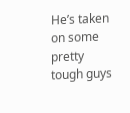He’s taken on some pretty tough guys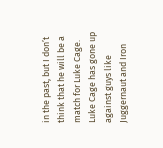in the past, but I don’t think that he will be a match for Luke Cage. Luke Cage has gone up against guys like Juggernaut and Iron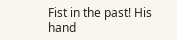Fist in the past! His hand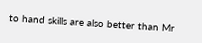to hand skills are also better than Mr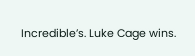Incredible’s. Luke Cage wins.